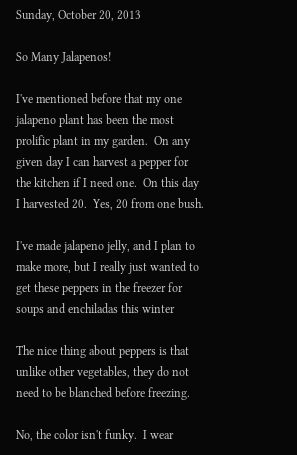Sunday, October 20, 2013

So Many Jalapenos!

I've mentioned before that my one jalapeno plant has been the most prolific plant in my garden.  On any given day I can harvest a pepper for the kitchen if I need one.  On this day I harvested 20.  Yes, 20 from one bush.

I've made jalapeno jelly, and I plan to make more, but I really just wanted to get these peppers in the freezer for soups and enchiladas this winter

The nice thing about peppers is that unlike other vegetables, they do not need to be blanched before freezing.

No, the color isn't funky.  I wear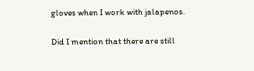gloves when I work with jalapenos.

Did I mention that there are still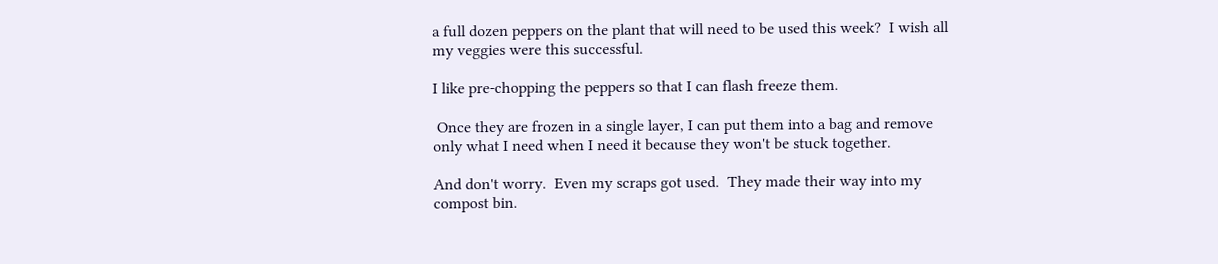a full dozen peppers on the plant that will need to be used this week?  I wish all my veggies were this successful.

I like pre-chopping the peppers so that I can flash freeze them.

 Once they are frozen in a single layer, I can put them into a bag and remove only what I need when I need it because they won't be stuck together.

And don't worry.  Even my scraps got used.  They made their way into my compost bin.